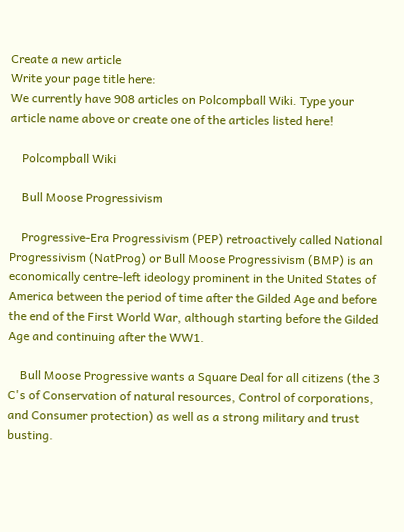Create a new article
Write your page title here:
We currently have 908 articles on Polcompball Wiki. Type your article name above or create one of the articles listed here!

    Polcompball Wiki

    Bull Moose Progressivism

    Progressive-Era Progressivism (PEP) retroactively called National Progressivism (NatProg) or Bull Moose Progressivism (BMP) is an economically centre-left ideology prominent in the United States of America between the period of time after the Gilded Age and before the end of the First World War, although starting before the Gilded Age and continuing after the WW1.

    Bull Moose Progressive wants a Square Deal for all citizens (the 3 C's of Conservation of natural resources, Control of corporations, and Consumer protection) as well as a strong military and trust busting.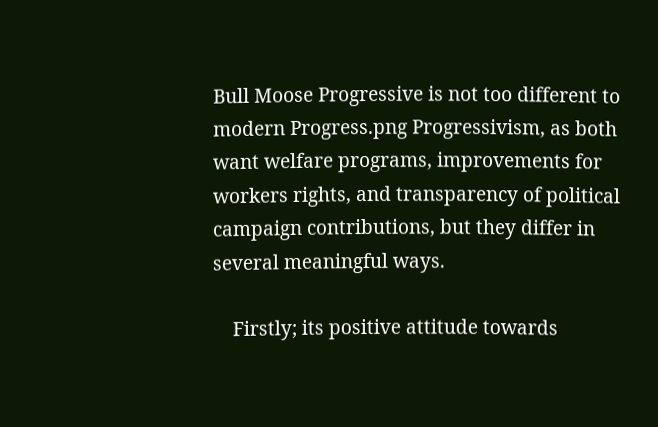Bull Moose Progressive is not too different to modern Progress.png Progressivism, as both want welfare programs, improvements for workers rights, and transparency of political campaign contributions, but they differ in several meaningful ways.

    Firstly; its positive attitude towards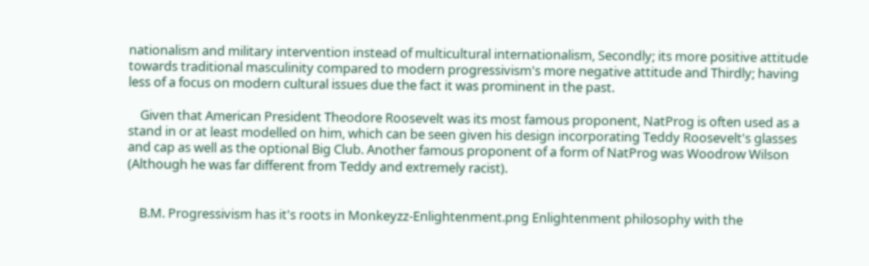nationalism and military intervention instead of multicultural internationalism, Secondly; its more positive attitude towards traditional masculinity compared to modern progressivism's more negative attitude and Thirdly; having less of a focus on modern cultural issues due the fact it was prominent in the past.

    Given that American President Theodore Roosevelt was its most famous proponent, NatProg is often used as a stand in or at least modelled on him, which can be seen given his design incorporating Teddy Roosevelt's glasses and cap as well as the optional Big Club. Another famous proponent of a form of NatProg was Woodrow Wilson (Although he was far different from Teddy and extremely racist).


    B.M. Progressivism has it's roots in Monkeyzz-Enlightenment.png Enlightenment philosophy with the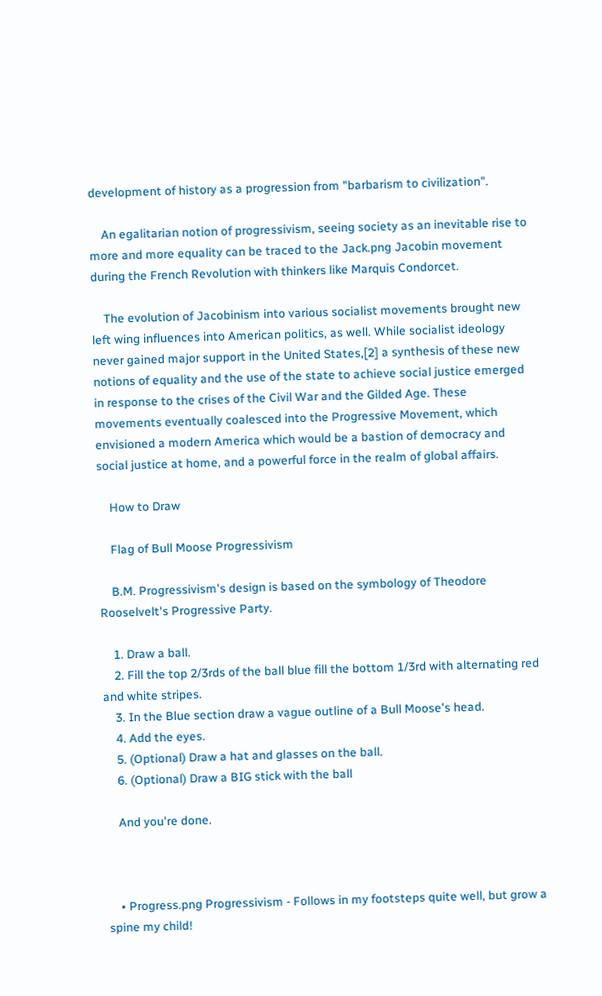development of history as a progression from "barbarism to civilization".

    An egalitarian notion of progressivism, seeing society as an inevitable rise to more and more equality can be traced to the Jack.png Jacobin movement during the French Revolution with thinkers like Marquis Condorcet.

    The evolution of Jacobinism into various socialist movements brought new left wing influences into American politics, as well. While socialist ideology never gained major support in the United States,[2] a synthesis of these new notions of equality and the use of the state to achieve social justice emerged in response to the crises of the Civil War and the Gilded Age. These movements eventually coalesced into the Progressive Movement, which envisioned a modern America which would be a bastion of democracy and social justice at home, and a powerful force in the realm of global affairs.

    How to Draw

    Flag of Bull Moose Progressivism

    B.M. Progressivism's design is based on the symbology of Theodore Rooselvelt's Progressive Party.

    1. Draw a ball.
    2. Fill the top 2/3rds of the ball blue fill the bottom 1/3rd with alternating red and white stripes.
    3. In the Blue section draw a vague outline of a Bull Moose's head.
    4. Add the eyes.
    5. (Optional) Draw a hat and glasses on the ball.
    6. (Optional) Draw a BIG stick with the ball

    And you're done.



    • Progress.png Progressivism - Follows in my footsteps quite well, but grow a spine my child!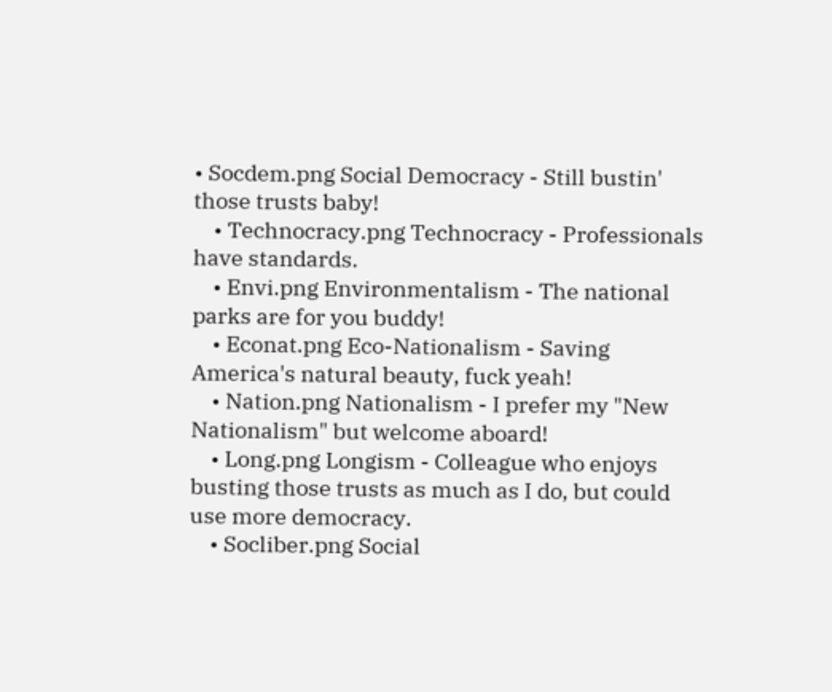• Socdem.png Social Democracy - Still bustin' those trusts baby!
    • Technocracy.png Technocracy - Professionals have standards.
    • Envi.png Environmentalism - The national parks are for you buddy!
    • Econat.png Eco-Nationalism - Saving America's natural beauty, fuck yeah!
    • Nation.png Nationalism - I prefer my "New Nationalism" but welcome aboard!
    • Long.png Longism - Colleague who enjoys busting those trusts as much as I do, but could use more democracy.
    • Socliber.png Social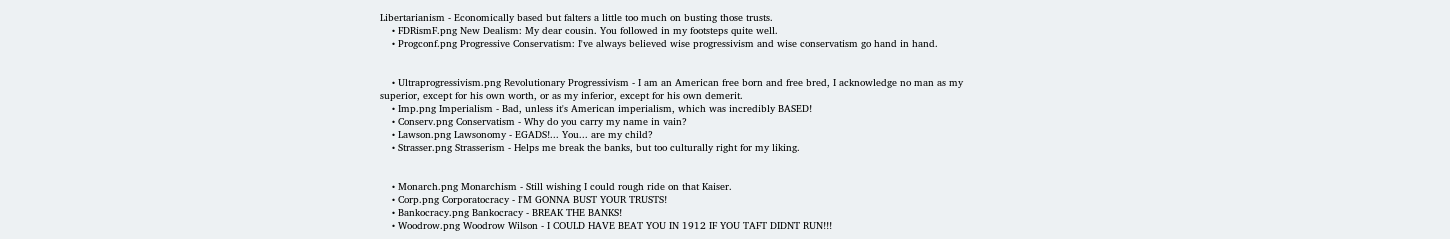Libertarianism - Economically based but falters a little too much on busting those trusts.
    • FDRismF.png New Dealism: My dear cousin. You followed in my footsteps quite well.
    • Progconf.png Progressive Conservatism: I've always believed wise progressivism and wise conservatism go hand in hand.


    • Ultraprogressivism.png Revolutionary Progressivism - I am an American free born and free bred, I acknowledge no man as my superior, except for his own worth, or as my inferior, except for his own demerit.
    • Imp.png Imperialism - Bad, unless it's American imperialism, which was incredibly BASED!
    • Conserv.png Conservatism - Why do you carry my name in vain?
    • Lawson.png Lawsonomy - EGADS!... You... are my child?
    • Strasser.png Strasserism - Helps me break the banks, but too culturally right for my liking.


    • Monarch.png Monarchism - Still wishing I could rough ride on that Kaiser.
    • Corp.png Corporatocracy - I'M GONNA BUST YOUR TRUSTS!
    • Bankocracy.png Bankocracy - BREAK THE BANKS!
    • Woodrow.png Woodrow Wilson - I COULD HAVE BEAT YOU IN 1912 IF YOU TAFT DIDNT RUN!!!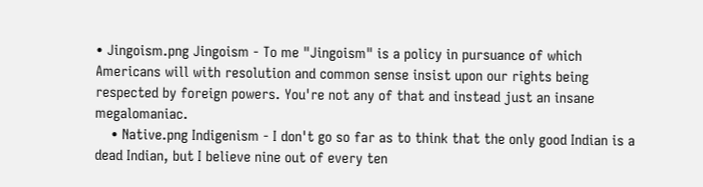• Jingoism.png Jingoism - To me "Jingoism" is a policy in pursuance of which Americans will with resolution and common sense insist upon our rights being respected by foreign powers. You're not any of that and instead just an insane megalomaniac.
    • Native.png Indigenism - I don't go so far as to think that the only good Indian is a dead Indian, but I believe nine out of every ten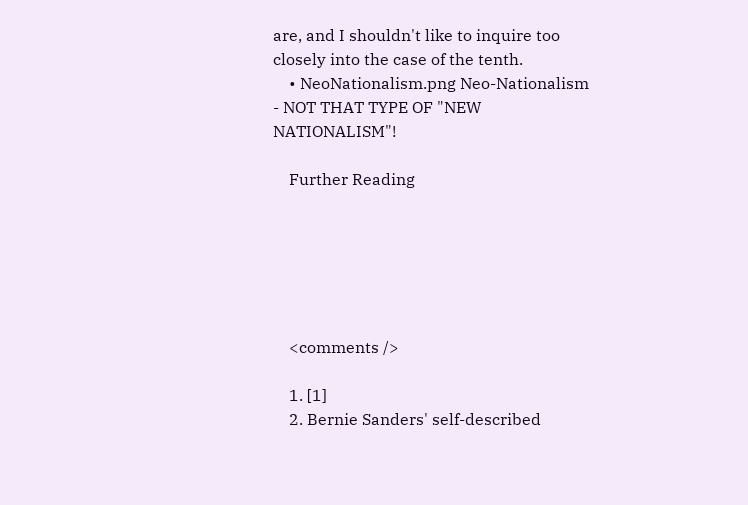are, and I shouldn't like to inquire too closely into the case of the tenth.
    • NeoNationalism.png Neo-Nationalism - NOT THAT TYPE OF "NEW NATIONALISM"!

    Further Reading






    <comments />

    1. [1]
    2. Bernie Sanders' self-described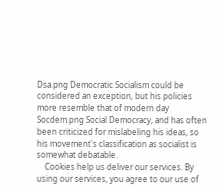Dsa.png Democratic Socialism could be considered an exception, but his policies more resemble that of modern day Socdem.png Social Democracy, and has often been criticized for mislabeling his ideas, so his movement's classification as socialist is somewhat debatable.
    Cookies help us deliver our services. By using our services, you agree to our use of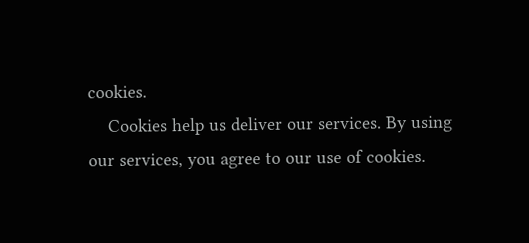cookies.
    Cookies help us deliver our services. By using our services, you agree to our use of cookies.